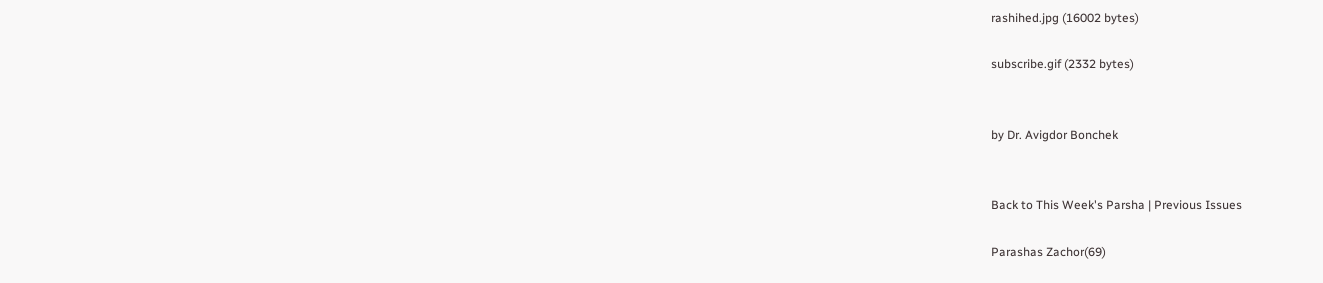rashihed.jpg (16002 bytes)

subscribe.gif (2332 bytes)


by Dr. Avigdor Bonchek


Back to This Week's Parsha | Previous Issues

Parashas Zachor(69)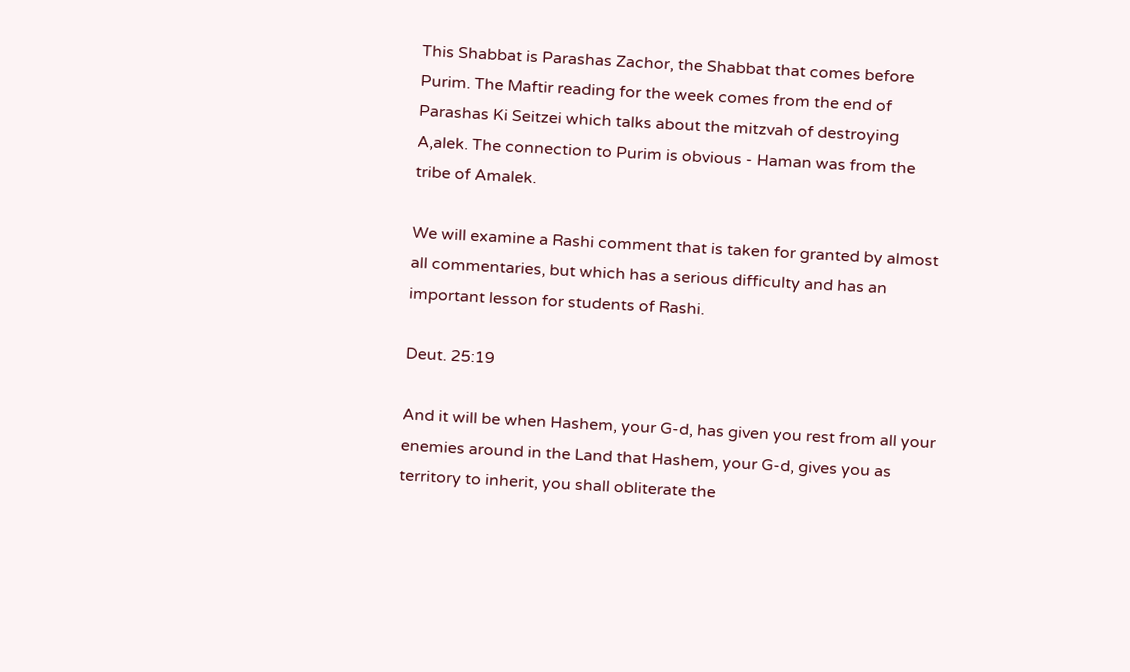This Shabbat is Parashas Zachor, the Shabbat that comes before Purim. The Maftir reading for the week comes from the end of Parashas Ki Seitzei which talks about the mitzvah of destroying A,alek. The connection to Purim is obvious - Haman was from the tribe of Amalek.

We will examine a Rashi comment that is taken for granted by almost all commentaries, but which has a serious difficulty and has an important lesson for students of Rashi.

Deut. 25:19

And it will be when Hashem, your G-d, has given you rest from all your enemies around in the Land that Hashem, your G-d, gives you as territory to inherit, you shall obliterate the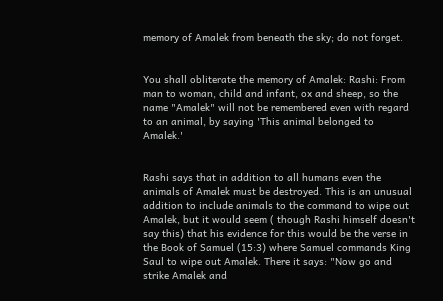memory of Amalek from beneath the sky; do not forget.


You shall obliterate the memory of Amalek: Rashi: From man to woman, child and infant, ox and sheep, so the name "Amalek" will not be remembered even with regard to an animal, by saying 'This animal belonged to Amalek.'


Rashi says that in addition to all humans even the animals of Amalek must be destroyed. This is an unusual addition to include animals to the command to wipe out Amalek, but it would seem ( though Rashi himself doesn't say this) that his evidence for this would be the verse in the Book of Samuel (15:3) where Samuel commands King Saul to wipe out Amalek. There it says: "Now go and strike Amalek and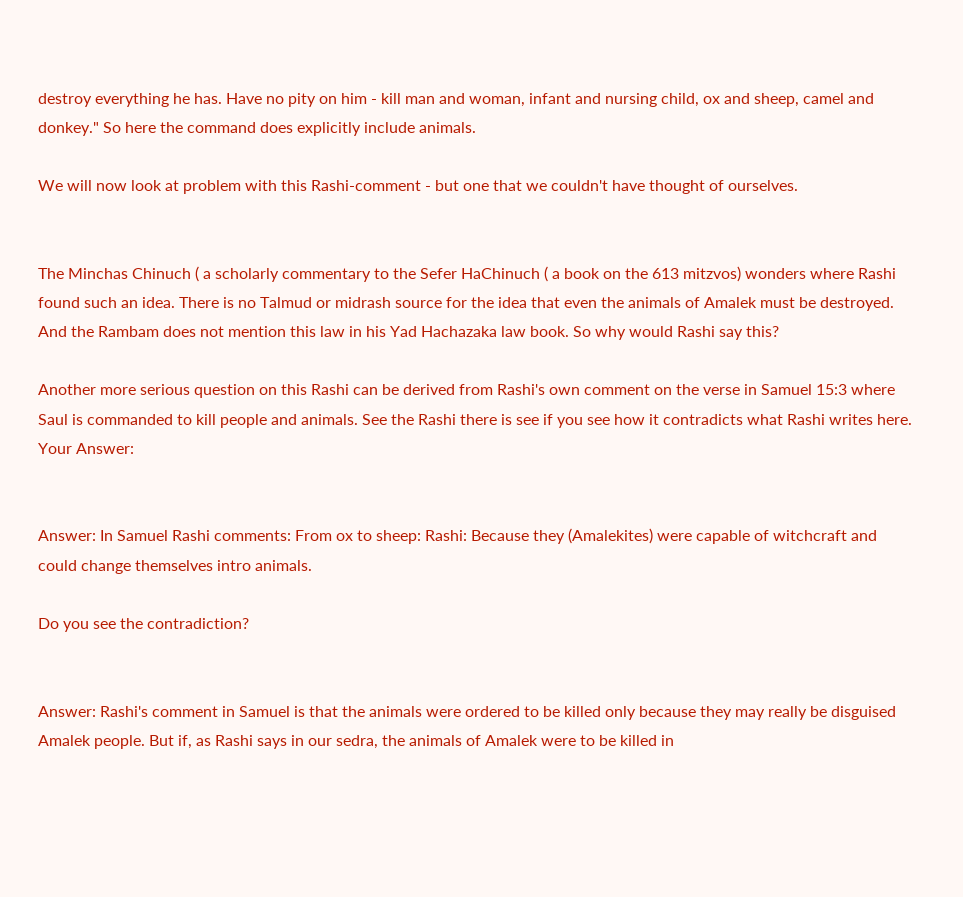destroy everything he has. Have no pity on him - kill man and woman, infant and nursing child, ox and sheep, camel and donkey." So here the command does explicitly include animals.

We will now look at problem with this Rashi-comment - but one that we couldn't have thought of ourselves.


The Minchas Chinuch ( a scholarly commentary to the Sefer HaChinuch ( a book on the 613 mitzvos) wonders where Rashi found such an idea. There is no Talmud or midrash source for the idea that even the animals of Amalek must be destroyed. And the Rambam does not mention this law in his Yad Hachazaka law book. So why would Rashi say this?

Another more serious question on this Rashi can be derived from Rashi's own comment on the verse in Samuel 15:3 where Saul is commanded to kill people and animals. See the Rashi there is see if you see how it contradicts what Rashi writes here. Your Answer:


Answer: In Samuel Rashi comments: From ox to sheep: Rashi: Because they (Amalekites) were capable of witchcraft and could change themselves intro animals.

Do you see the contradiction?


Answer: Rashi's comment in Samuel is that the animals were ordered to be killed only because they may really be disguised Amalek people. But if, as Rashi says in our sedra, the animals of Amalek were to be killed in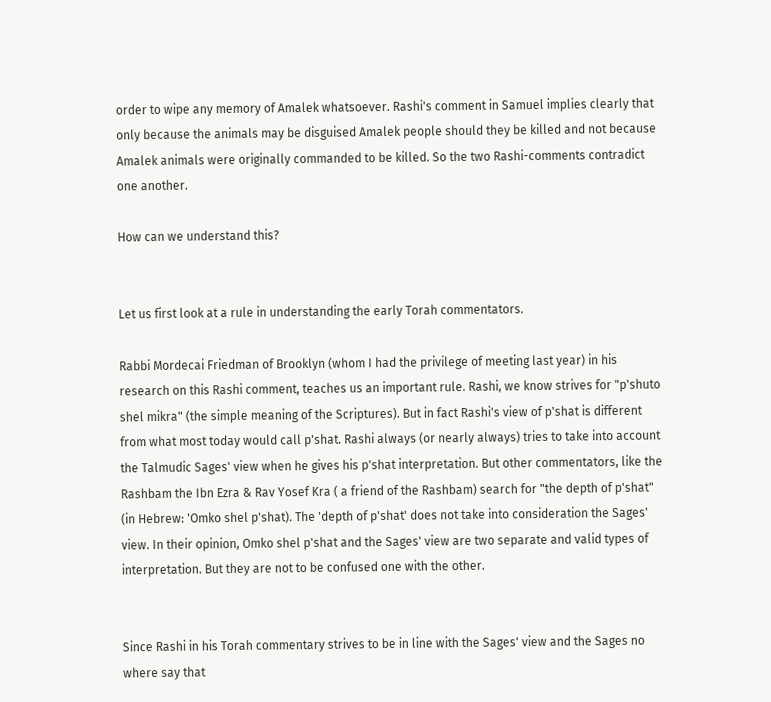order to wipe any memory of Amalek whatsoever. Rashi's comment in Samuel implies clearly that only because the animals may be disguised Amalek people should they be killed and not because Amalek animals were originally commanded to be killed. So the two Rashi-comments contradict one another.

How can we understand this?


Let us first look at a rule in understanding the early Torah commentators.

Rabbi Mordecai Friedman of Brooklyn (whom I had the privilege of meeting last year) in his research on this Rashi comment, teaches us an important rule. Rashi, we know strives for "p'shuto shel mikra" (the simple meaning of the Scriptures). But in fact Rashi's view of p'shat is different from what most today would call p'shat. Rashi always (or nearly always) tries to take into account the Talmudic Sages' view when he gives his p'shat interpretation. But other commentators, like the Rashbam the Ibn Ezra & Rav Yosef Kra ( a friend of the Rashbam) search for "the depth of p'shat" (in Hebrew: 'Omko shel p'shat). The 'depth of p'shat' does not take into consideration the Sages' view. In their opinion, Omko shel p'shat and the Sages' view are two separate and valid types of interpretation. But they are not to be confused one with the other.


Since Rashi in his Torah commentary strives to be in line with the Sages' view and the Sages no where say that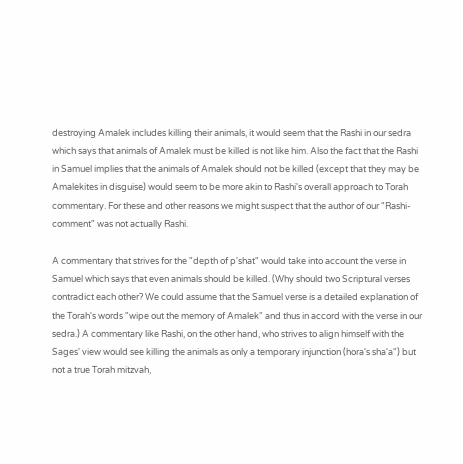destroying Amalek includes killing their animals, it would seem that the Rashi in our sedra which says that animals of Amalek must be killed is not like him. Also the fact that the Rashi in Samuel implies that the animals of Amalek should not be killed (except that they may be Amalekites in disguise) would seem to be more akin to Rashi's overall approach to Torah commentary. For these and other reasons we might suspect that the author of our "Rashi-comment" was not actually Rashi.

A commentary that strives for the "depth of p'shat" would take into account the verse in Samuel which says that even animals should be killed. (Why should two Scriptural verses contradict each other? We could assume that the Samuel verse is a detailed explanation of the Torah's words "wipe out the memory of Amalek" and thus in accord with the verse in our sedra.) A commentary like Rashi, on the other hand, who strives to align himself with the Sages' view would see killing the animals as only a temporary injunction (hora's sha'a") but not a true Torah mitzvah,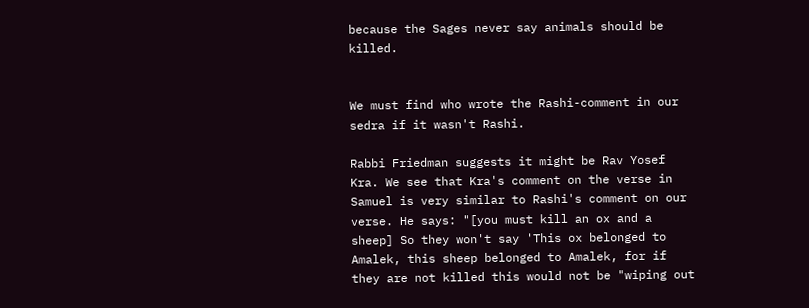because the Sages never say animals should be killed.


We must find who wrote the Rashi-comment in our sedra if it wasn't Rashi.

Rabbi Friedman suggests it might be Rav Yosef Kra. We see that Kra's comment on the verse in Samuel is very similar to Rashi's comment on our verse. He says: "[you must kill an ox and a sheep] So they won't say 'This ox belonged to Amalek, this sheep belonged to Amalek, for if they are not killed this would not be "wiping out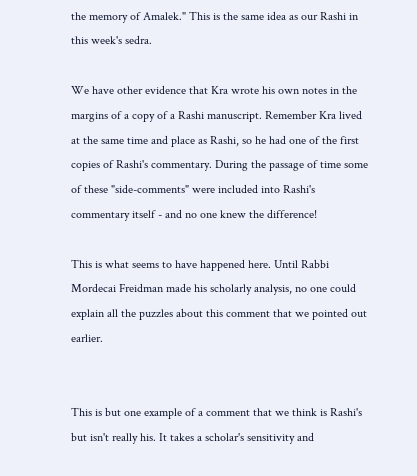the memory of Amalek." This is the same idea as our Rashi in this week's sedra.

We have other evidence that Kra wrote his own notes in the margins of a copy of a Rashi manuscript. Remember Kra lived at the same time and place as Rashi, so he had one of the first copies of Rashi's commentary. During the passage of time some of these "side-comments" were included into Rashi's commentary itself - and no one knew the difference!

This is what seems to have happened here. Until Rabbi Mordecai Freidman made his scholarly analysis, no one could explain all the puzzles about this comment that we pointed out earlier.


This is but one example of a comment that we think is Rashi's but isn't really his. It takes a scholar's sensitivity and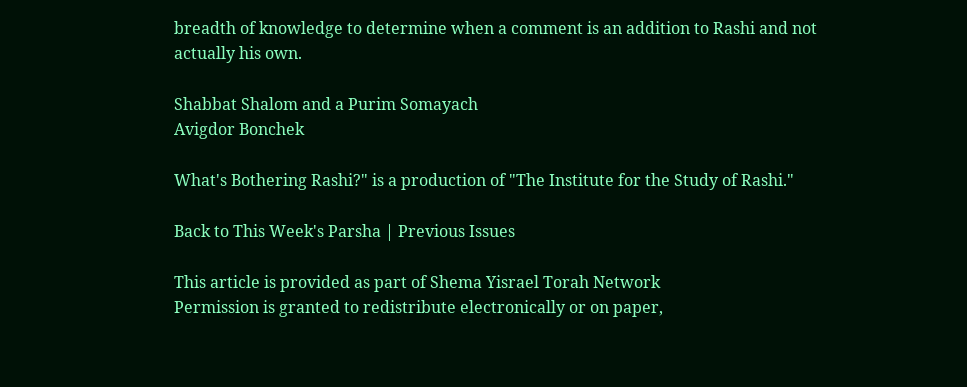breadth of knowledge to determine when a comment is an addition to Rashi and not actually his own.

Shabbat Shalom and a Purim Somayach
Avigdor Bonchek

What's Bothering Rashi?" is a production of "The Institute for the Study of Rashi."

Back to This Week's Parsha | Previous Issues

This article is provided as part of Shema Yisrael Torah Network
Permission is granted to redistribute electronically or on paper,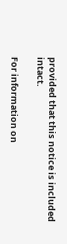provided that this notice is included intact.

For information on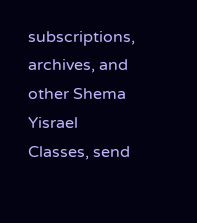subscriptions, archives, and
other Shema Yisrael
Classes, send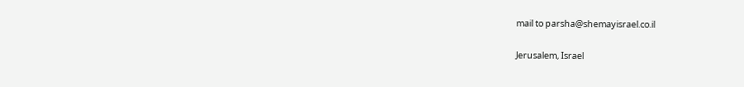mail to parsha@shemayisrael.co.il

Jerusalem, Israel